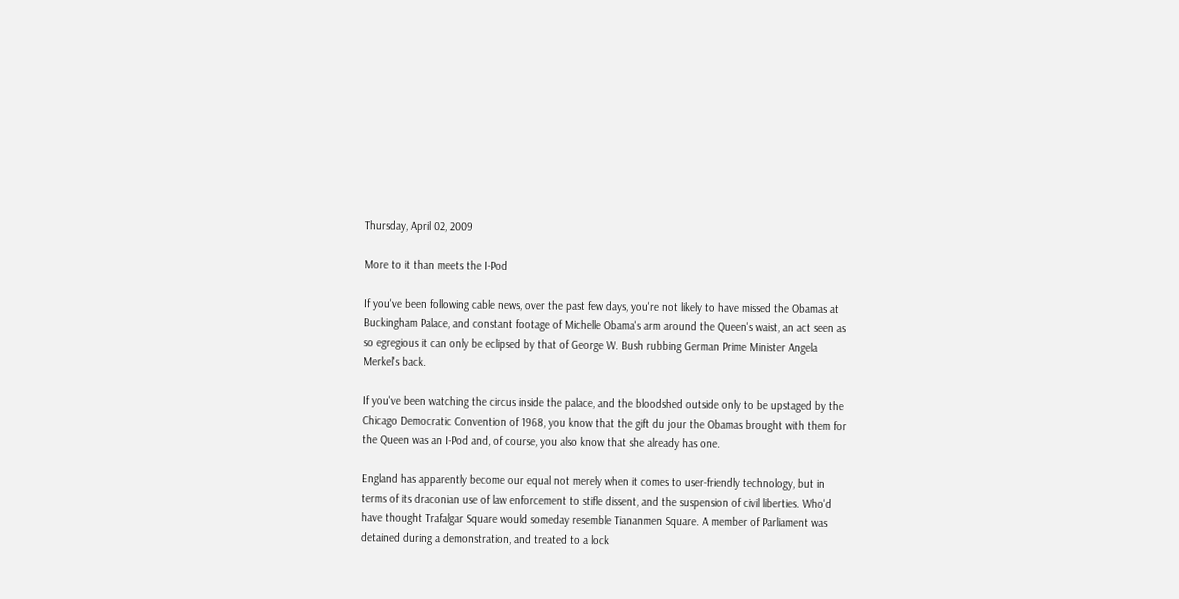Thursday, April 02, 2009

More to it than meets the I-Pod

If you've been following cable news, over the past few days, you're not likely to have missed the Obamas at Buckingham Palace, and constant footage of Michelle Obama's arm around the Queen's waist, an act seen as so egregious it can only be eclipsed by that of George W. Bush rubbing German Prime Minister Angela Merkel's back.

If you've been watching the circus inside the palace, and the bloodshed outside only to be upstaged by the Chicago Democratic Convention of 1968, you know that the gift du jour the Obamas brought with them for the Queen was an I-Pod and, of course, you also know that she already has one.

England has apparently become our equal not merely when it comes to user-friendly technology, but in terms of its draconian use of law enforcement to stifle dissent, and the suspension of civil liberties. Who'd have thought Trafalgar Square would someday resemble Tiananmen Square. A member of Parliament was detained during a demonstration, and treated to a lock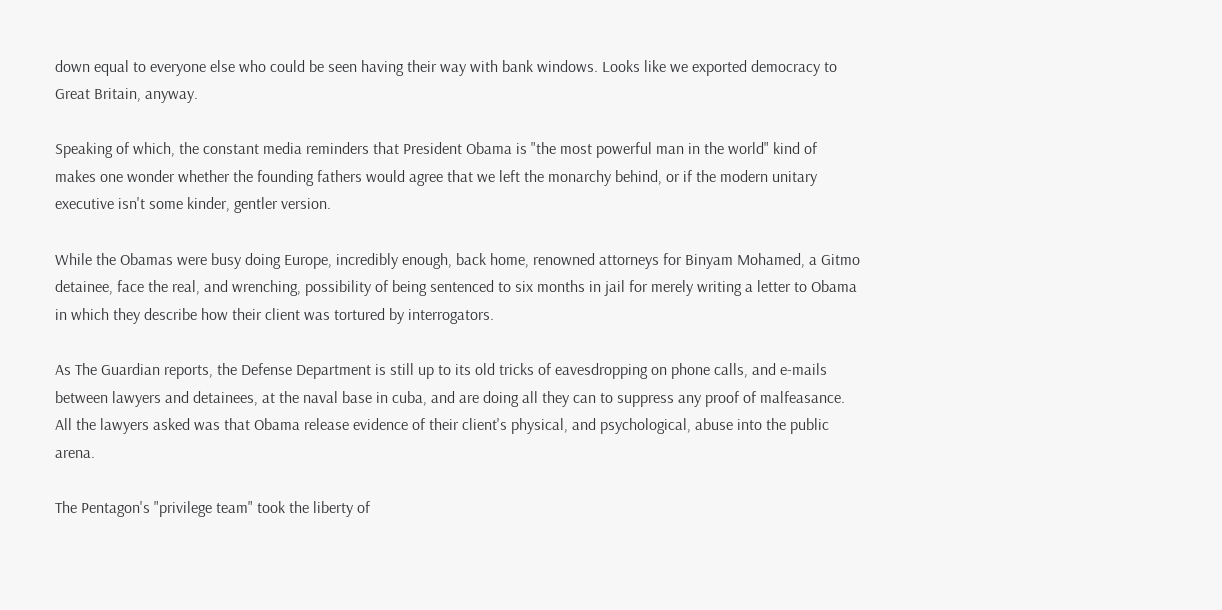down equal to everyone else who could be seen having their way with bank windows. Looks like we exported democracy to Great Britain, anyway.

Speaking of which, the constant media reminders that President Obama is "the most powerful man in the world" kind of makes one wonder whether the founding fathers would agree that we left the monarchy behind, or if the modern unitary executive isn't some kinder, gentler version.

While the Obamas were busy doing Europe, incredibly enough, back home, renowned attorneys for Binyam Mohamed, a Gitmo detainee, face the real, and wrenching, possibility of being sentenced to six months in jail for merely writing a letter to Obama in which they describe how their client was tortured by interrogators.

As The Guardian reports, the Defense Department is still up to its old tricks of eavesdropping on phone calls, and e-mails between lawyers and detainees, at the naval base in cuba, and are doing all they can to suppress any proof of malfeasance. All the lawyers asked was that Obama release evidence of their client's physical, and psychological, abuse into the public arena.

The Pentagon's "privilege team" took the liberty of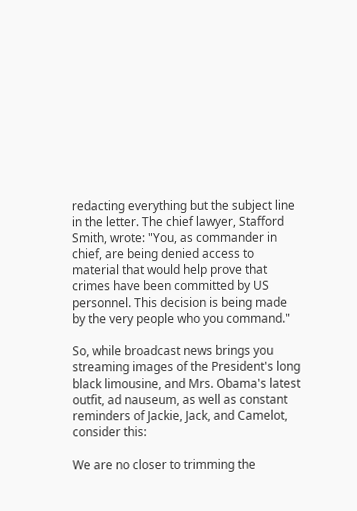redacting everything but the subject line in the letter. The chief lawyer, Stafford Smith, wrote: "You, as commander in chief, are being denied access to material that would help prove that crimes have been committed by US personnel. This decision is being made by the very people who you command."

So, while broadcast news brings you streaming images of the President's long black limousine, and Mrs. Obama's latest outfit, ad nauseum, as well as constant reminders of Jackie, Jack, and Camelot, consider this:

We are no closer to trimming the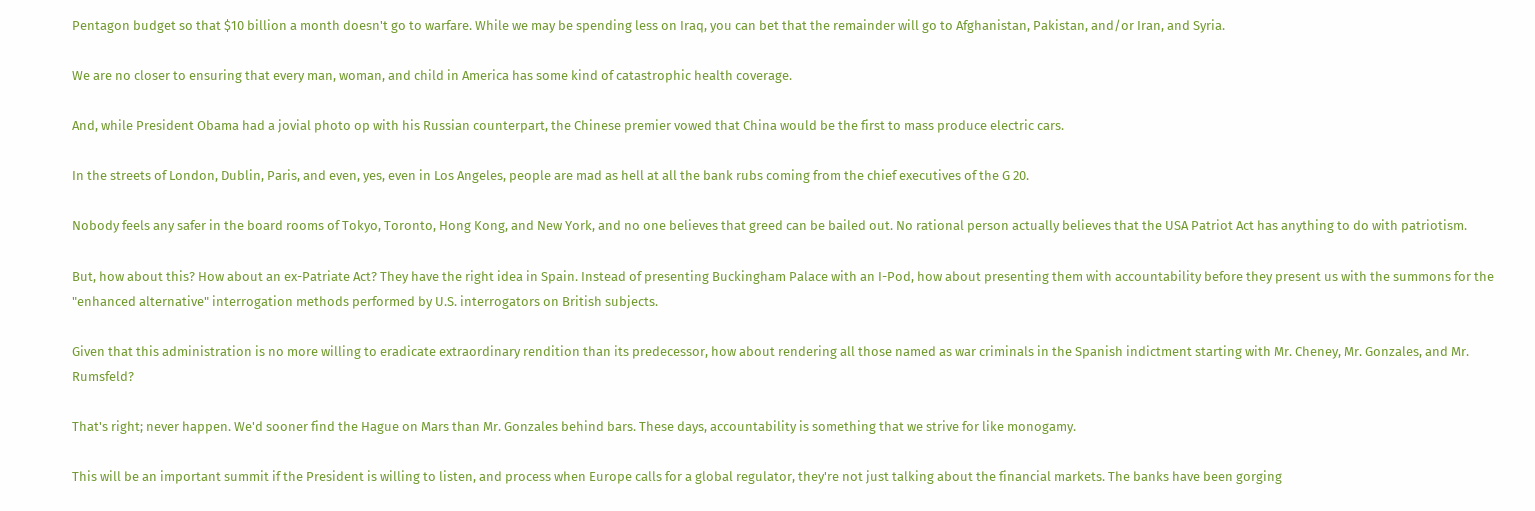Pentagon budget so that $10 billion a month doesn't go to warfare. While we may be spending less on Iraq, you can bet that the remainder will go to Afghanistan, Pakistan, and/or Iran, and Syria.

We are no closer to ensuring that every man, woman, and child in America has some kind of catastrophic health coverage.

And, while President Obama had a jovial photo op with his Russian counterpart, the Chinese premier vowed that China would be the first to mass produce electric cars.

In the streets of London, Dublin, Paris, and even, yes, even in Los Angeles, people are mad as hell at all the bank rubs coming from the chief executives of the G 20.

Nobody feels any safer in the board rooms of Tokyo, Toronto, Hong Kong, and New York, and no one believes that greed can be bailed out. No rational person actually believes that the USA Patriot Act has anything to do with patriotism.

But, how about this? How about an ex-Patriate Act? They have the right idea in Spain. Instead of presenting Buckingham Palace with an I-Pod, how about presenting them with accountability before they present us with the summons for the "enhanced alternative" interrogation methods performed by U.S. interrogators on British subjects.

Given that this administration is no more willing to eradicate extraordinary rendition than its predecessor, how about rendering all those named as war criminals in the Spanish indictment starting with Mr. Cheney, Mr. Gonzales, and Mr. Rumsfeld?

That's right; never happen. We'd sooner find the Hague on Mars than Mr. Gonzales behind bars. These days, accountability is something that we strive for like monogamy.

This will be an important summit if the President is willing to listen, and process when Europe calls for a global regulator, they're not just talking about the financial markets. The banks have been gorging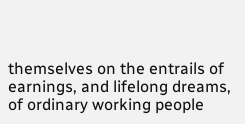themselves on the entrails of earnings, and lifelong dreams, of ordinary working people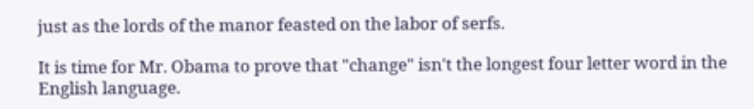just as the lords of the manor feasted on the labor of serfs.

It is time for Mr. Obama to prove that "change" isn't the longest four letter word in the English language.